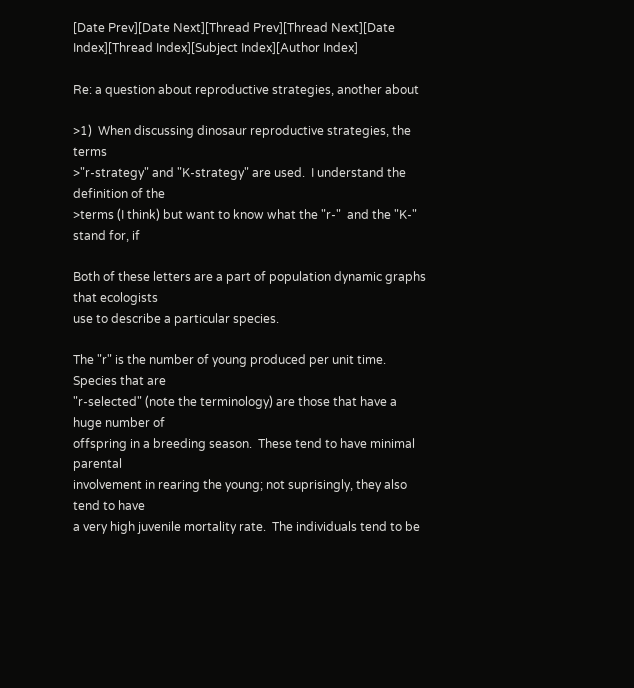[Date Prev][Date Next][Thread Prev][Thread Next][Date Index][Thread Index][Subject Index][Author Index]

Re: a question about reproductive strategies, another about

>1)  When discussing dinosaur reproductive strategies, the terms
>"r-strategy" and "K-strategy" are used.  I understand the definition of the
>terms (I think) but want to know what the "r-"  and the "K-" stand for, if

Both of these letters are a part of population dynamic graphs that ecologists
use to describe a particular species.

The "r" is the number of young produced per unit time.  Species that are
"r-selected" (note the terminology) are those that have a huge number of
offspring in a breeding season.  These tend to have minimal parental
involvement in rearing the young; not suprisingly, they also tend to have
a very high juvenile mortality rate.  The individuals tend to be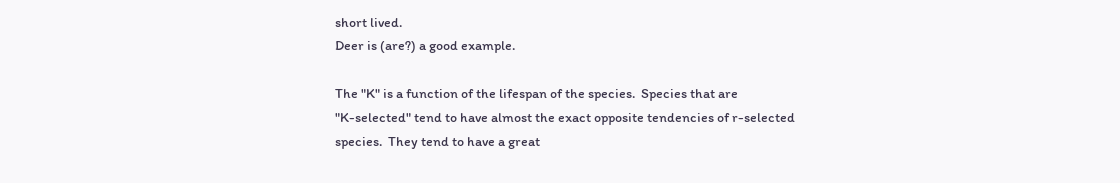short lived.
Deer is (are?) a good example.

The "K" is a function of the lifespan of the species.  Species that are
"K-selected" tend to have almost the exact opposite tendencies of r-selected
species.  They tend to have a great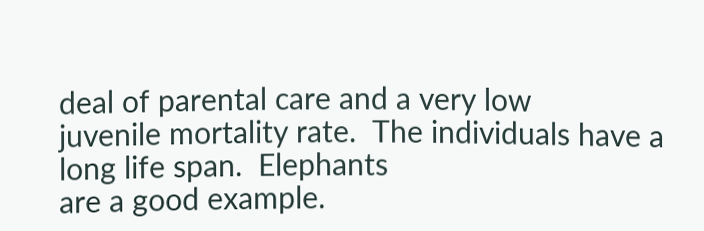deal of parental care and a very low
juvenile mortality rate.  The individuals have a long life span.  Elephants
are a good example.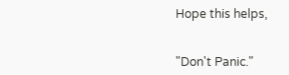Hope this helps,


"Don't Panic."